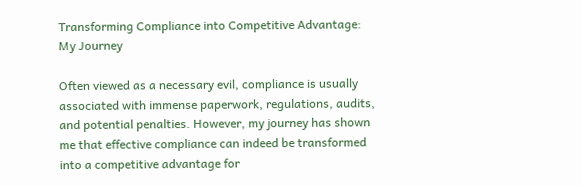Transforming Compliance into Competitive Advantage: My Journey

Often viewed as a necessary evil, compliance is usually associated with immense paperwork, regulations, audits, and potential penalties. However, my journey has shown me that effective compliance can indeed be transformed into a competitive advantage for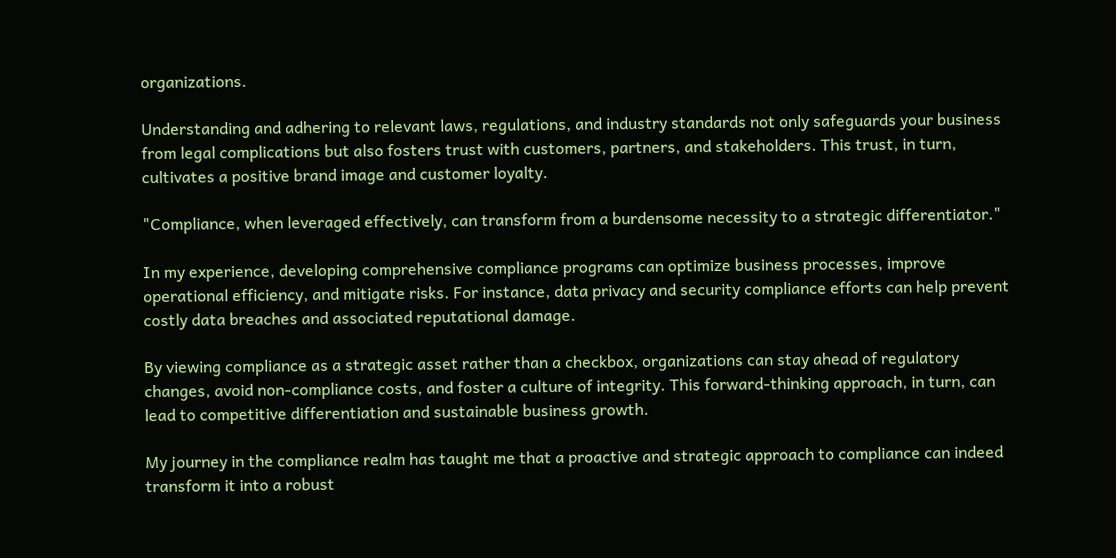organizations.

Understanding and adhering to relevant laws, regulations, and industry standards not only safeguards your business from legal complications but also fosters trust with customers, partners, and stakeholders. This trust, in turn, cultivates a positive brand image and customer loyalty.

"Compliance, when leveraged effectively, can transform from a burdensome necessity to a strategic differentiator."

In my experience, developing comprehensive compliance programs can optimize business processes, improve operational efficiency, and mitigate risks. For instance, data privacy and security compliance efforts can help prevent costly data breaches and associated reputational damage.

By viewing compliance as a strategic asset rather than a checkbox, organizations can stay ahead of regulatory changes, avoid non-compliance costs, and foster a culture of integrity. This forward-thinking approach, in turn, can lead to competitive differentiation and sustainable business growth.

My journey in the compliance realm has taught me that a proactive and strategic approach to compliance can indeed transform it into a robust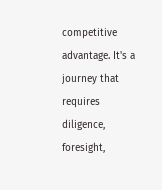competitive advantage. It's a journey that requires diligence, foresight,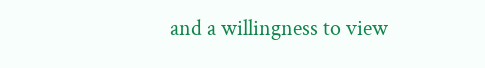and a willingness to view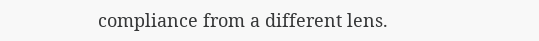compliance from a different lens.